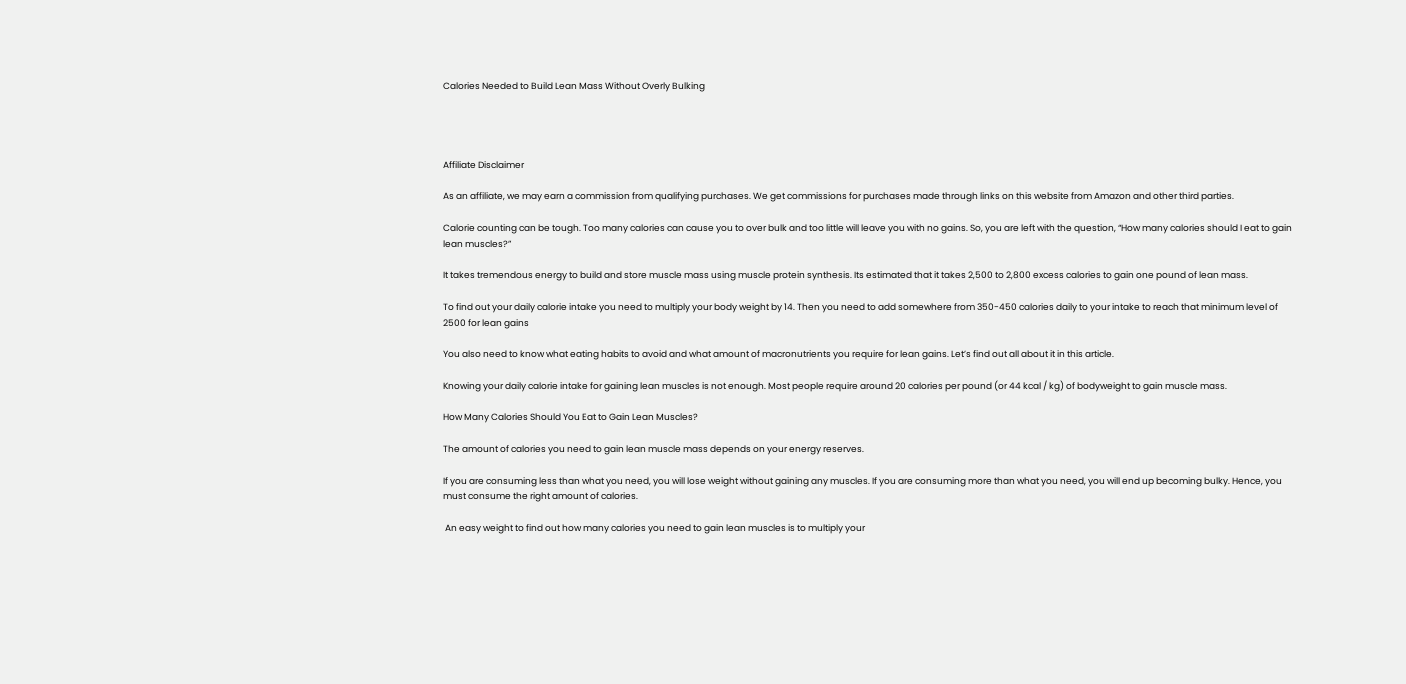Calories Needed to Build Lean Mass Without Overly Bulking




Affiliate Disclaimer

As an affiliate, we may earn a commission from qualifying purchases. We get commissions for purchases made through links on this website from Amazon and other third parties.

Calorie counting can be tough. Too many calories can cause you to over bulk and too little will leave you with no gains. So, you are left with the question, “How many calories should I eat to gain lean muscles?”

It takes tremendous energy to build and store muscle mass using muscle protein synthesis. Its estimated that it takes 2,500 to 2,800 excess calories to gain one pound of lean mass.

To find out your daily calorie intake you need to multiply your body weight by 14. Then you need to add somewhere from 350-450 calories daily to your intake to reach that minimum level of 2500 for lean gains

You also need to know what eating habits to avoid and what amount of macronutrients you require for lean gains. Let’s find out all about it in this article.

Knowing your daily calorie intake for gaining lean muscles is not enough. Most people require around 20 calories per pound (or 44 kcal / kg) of bodyweight to gain muscle mass.

How Many Calories Should You Eat to Gain Lean Muscles?

The amount of calories you need to gain lean muscle mass depends on your energy reserves.

If you are consuming less than what you need, you will lose weight without gaining any muscles. If you are consuming more than what you need, you will end up becoming bulky. Hence, you must consume the right amount of calories.

 An easy weight to find out how many calories you need to gain lean muscles is to multiply your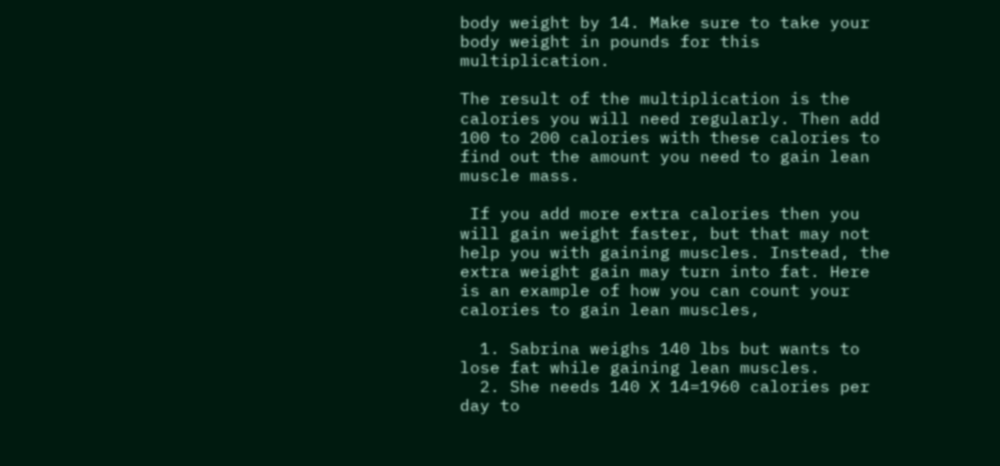body weight by 14. Make sure to take your body weight in pounds for this multiplication.

The result of the multiplication is the calories you will need regularly. Then add 100 to 200 calories with these calories to find out the amount you need to gain lean muscle mass.

 If you add more extra calories then you will gain weight faster, but that may not help you with gaining muscles. Instead, the extra weight gain may turn into fat. Here is an example of how you can count your calories to gain lean muscles,

  1. Sabrina weighs 140 lbs but wants to lose fat while gaining lean muscles.
  2. She needs 140 X 14=1960 calories per day to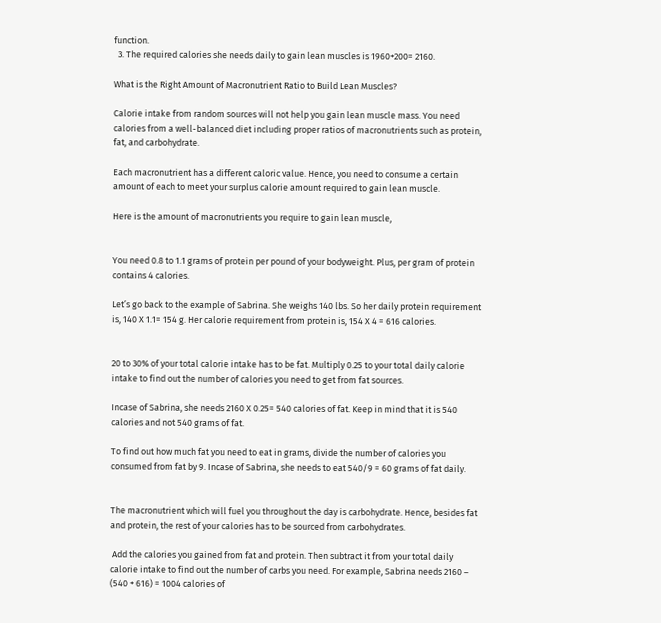function.
  3. The required calories she needs daily to gain lean muscles is 1960+200= 2160.

What is the Right Amount of Macronutrient Ratio to Build Lean Muscles?

Calorie intake from random sources will not help you gain lean muscle mass. You need calories from a well-balanced diet including proper ratios of macronutrients such as protein, fat, and carbohydrate.

Each macronutrient has a different caloric value. Hence, you need to consume a certain amount of each to meet your surplus calorie amount required to gain lean muscle.

Here is the amount of macronutrients you require to gain lean muscle,


You need 0.8 to 1.1 grams of protein per pound of your bodyweight. Plus, per gram of protein contains 4 calories.

Let’s go back to the example of Sabrina. She weighs 140 lbs. So her daily protein requirement is, 140 X 1.1= 154 g. Her calorie requirement from protein is, 154 X 4 = 616 calories.


20 to 30% of your total calorie intake has to be fat. Multiply 0.25 to your total daily calorie intake to find out the number of calories you need to get from fat sources.

Incase of Sabrina, she needs 2160 X 0.25= 540 calories of fat. Keep in mind that it is 540 calories and not 540 grams of fat.

To find out how much fat you need to eat in grams, divide the number of calories you consumed from fat by 9. Incase of Sabrina, she needs to eat 540/9 = 60 grams of fat daily.


The macronutrient which will fuel you throughout the day is carbohydrate. Hence, besides fat and protein, the rest of your calories has to be sourced from carbohydrates.

 Add the calories you gained from fat and protein. Then subtract it from your total daily calorie intake to find out the number of carbs you need. For example, Sabrina needs 2160 – (540 + 616) = 1004 calories of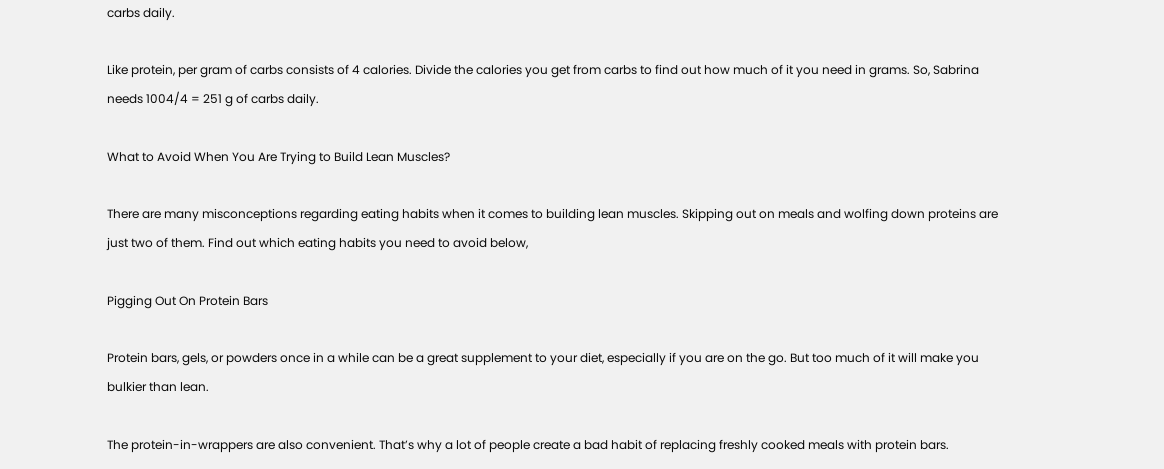carbs daily.

Like protein, per gram of carbs consists of 4 calories. Divide the calories you get from carbs to find out how much of it you need in grams. So, Sabrina needs 1004/4 = 251 g of carbs daily.

What to Avoid When You Are Trying to Build Lean Muscles?

There are many misconceptions regarding eating habits when it comes to building lean muscles. Skipping out on meals and wolfing down proteins are just two of them. Find out which eating habits you need to avoid below,

Pigging Out On Protein Bars

Protein bars, gels, or powders once in a while can be a great supplement to your diet, especially if you are on the go. But too much of it will make you bulkier than lean.

The protein-in-wrappers are also convenient. That’s why a lot of people create a bad habit of replacing freshly cooked meals with protein bars.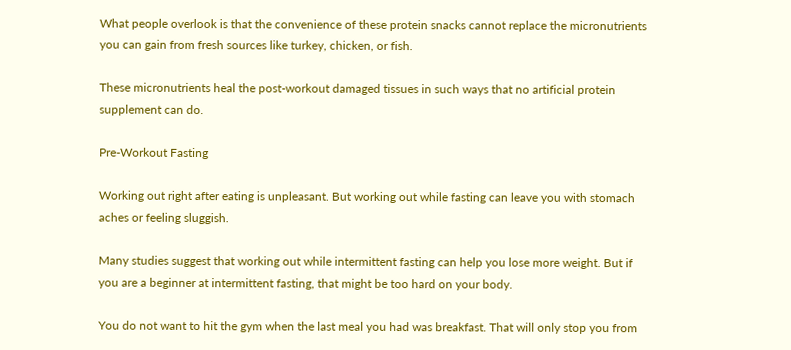What people overlook is that the convenience of these protein snacks cannot replace the micronutrients you can gain from fresh sources like turkey, chicken, or fish.

These micronutrients heal the post-workout damaged tissues in such ways that no artificial protein supplement can do.

Pre-Workout Fasting

Working out right after eating is unpleasant. But working out while fasting can leave you with stomach aches or feeling sluggish.

Many studies suggest that working out while intermittent fasting can help you lose more weight. But if you are a beginner at intermittent fasting, that might be too hard on your body.

You do not want to hit the gym when the last meal you had was breakfast. That will only stop you from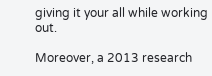giving it your all while working out.

Moreover, a 2013 research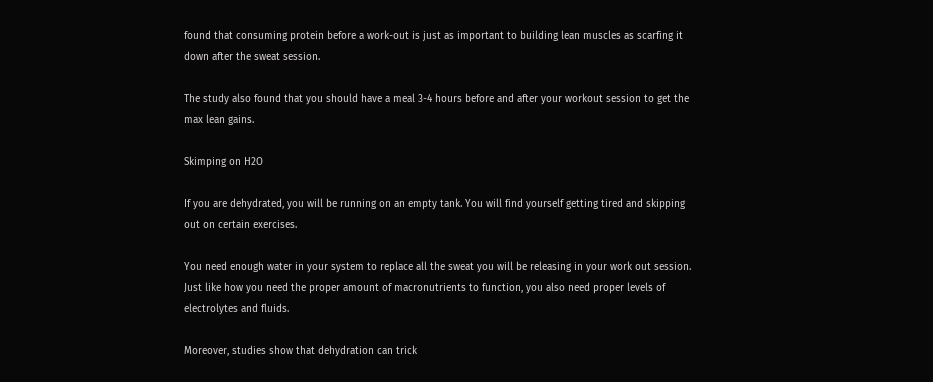found that consuming protein before a work-out is just as important to building lean muscles as scarfing it down after the sweat session.

The study also found that you should have a meal 3-4 hours before and after your workout session to get the max lean gains.

Skimping on H2O

If you are dehydrated, you will be running on an empty tank. You will find yourself getting tired and skipping out on certain exercises.

You need enough water in your system to replace all the sweat you will be releasing in your work out session. Just like how you need the proper amount of macronutrients to function, you also need proper levels of electrolytes and fluids.

Moreover, studies show that dehydration can trick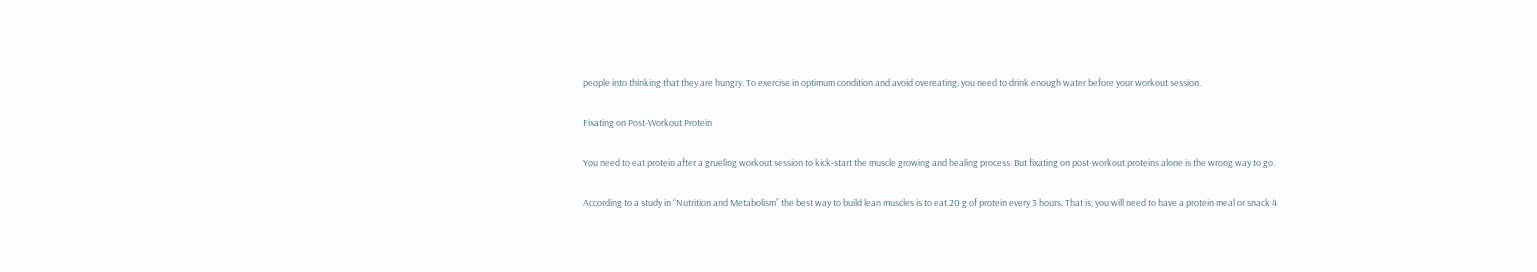people into thinking that they are hungry. To exercise in optimum condition and avoid overeating, you need to drink enough water before your workout session.

Fixating on Post-Workout Protein

You need to eat protein after a grueling workout session to kick-start the muscle growing and healing process. But fixating on post-workout proteins alone is the wrong way to go.

According to a study in “Nutrition and Metabolism” the best way to build lean muscles is to eat 20 g of protein every 3 hours. That is, you will need to have a protein meal or snack 4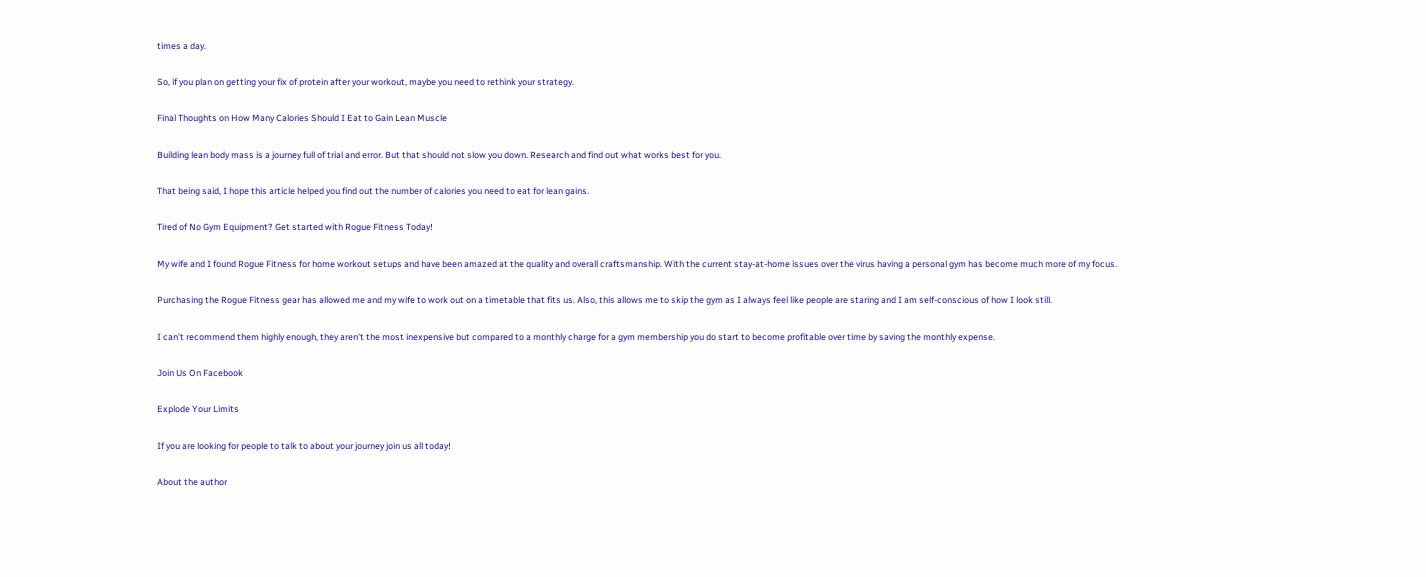times a day.

So, if you plan on getting your fix of protein after your workout, maybe you need to rethink your strategy.

Final Thoughts on How Many Calories Should I Eat to Gain Lean Muscle

Building lean body mass is a journey full of trial and error. But that should not slow you down. Research and find out what works best for you.

That being said, I hope this article helped you find out the number of calories you need to eat for lean gains.

Tired of No Gym Equipment? Get started with Rogue Fitness Today!

My wife and I found Rogue Fitness for home workout setups and have been amazed at the quality and overall craftsmanship. With the current stay-at-home issues over the virus having a personal gym has become much more of my focus.

Purchasing the Rogue Fitness gear has allowed me and my wife to work out on a timetable that fits us. Also, this allows me to skip the gym as I always feel like people are staring and I am self-conscious of how I look still.

I can’t recommend them highly enough, they aren’t the most inexpensive but compared to a monthly charge for a gym membership you do start to become profitable over time by saving the monthly expense.

Join Us On Facebook

Explode Your Limits

If you are looking for people to talk to about your journey join us all today!

About the author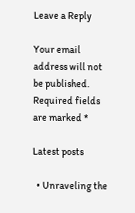Leave a Reply

Your email address will not be published. Required fields are marked *

Latest posts

  • Unraveling the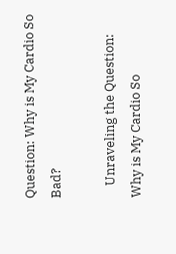Question: Why is My Cardio So Bad?

    Unraveling the Question: Why is My Cardio So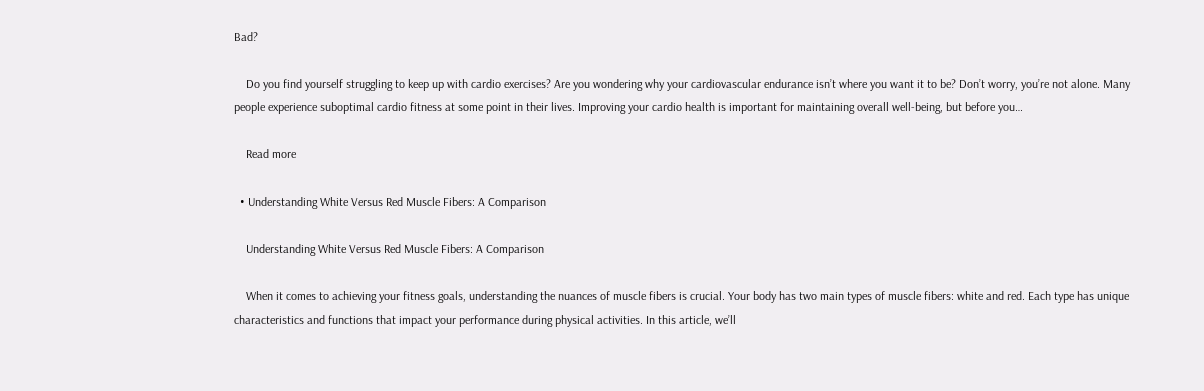Bad?

    Do you find yourself struggling to keep up with cardio exercises? Are you wondering why your cardiovascular endurance isn’t where you want it to be? Don’t worry, you’re not alone. Many people experience suboptimal cardio fitness at some point in their lives. Improving your cardio health is important for maintaining overall well-being, but before you…

    Read more

  • Understanding White Versus Red Muscle Fibers: A Comparison

    Understanding White Versus Red Muscle Fibers: A Comparison

    When it comes to achieving your fitness goals, understanding the nuances of muscle fibers is crucial. Your body has two main types of muscle fibers: white and red. Each type has unique characteristics and functions that impact your performance during physical activities. In this article, we’ll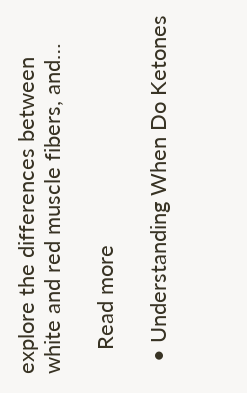explore the differences between white and red muscle fibers, and…

    Read more

  • Understanding When Do Ketones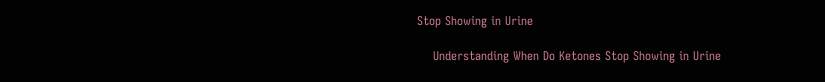Stop Showing in Urine

    Understanding When Do Ketones Stop Showing in Urine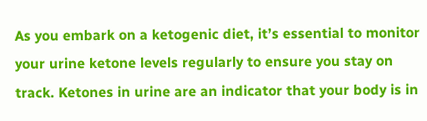As you embark on a ketogenic diet, it’s essential to monitor your urine ketone levels regularly to ensure you stay on track. Ketones in urine are an indicator that your body is in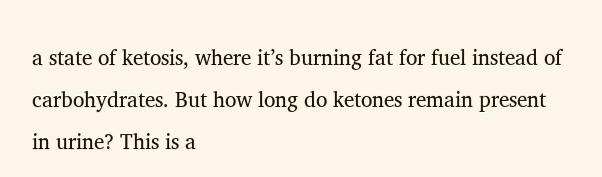a state of ketosis, where it’s burning fat for fuel instead of carbohydrates. But how long do ketones remain present in urine? This is a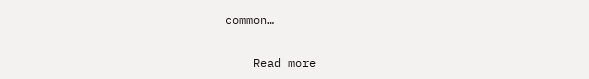common…

    Read more